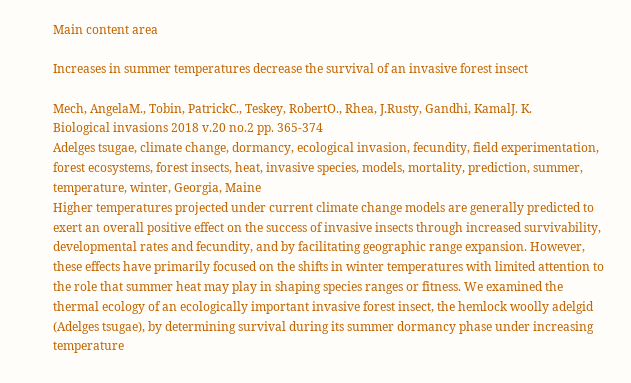Main content area

Increases in summer temperatures decrease the survival of an invasive forest insect

Mech, AngelaM., Tobin, PatrickC., Teskey, RobertO., Rhea, J.Rusty, Gandhi, KamalJ. K.
Biological invasions 2018 v.20 no.2 pp. 365-374
Adelges tsugae, climate change, dormancy, ecological invasion, fecundity, field experimentation, forest ecosystems, forest insects, heat, invasive species, models, mortality, prediction, summer, temperature, winter, Georgia, Maine
Higher temperatures projected under current climate change models are generally predicted to exert an overall positive effect on the success of invasive insects through increased survivability, developmental rates and fecundity, and by facilitating geographic range expansion. However, these effects have primarily focused on the shifts in winter temperatures with limited attention to the role that summer heat may play in shaping species ranges or fitness. We examined the thermal ecology of an ecologically important invasive forest insect, the hemlock woolly adelgid (Adelges tsugae), by determining survival during its summer dormancy phase under increasing temperature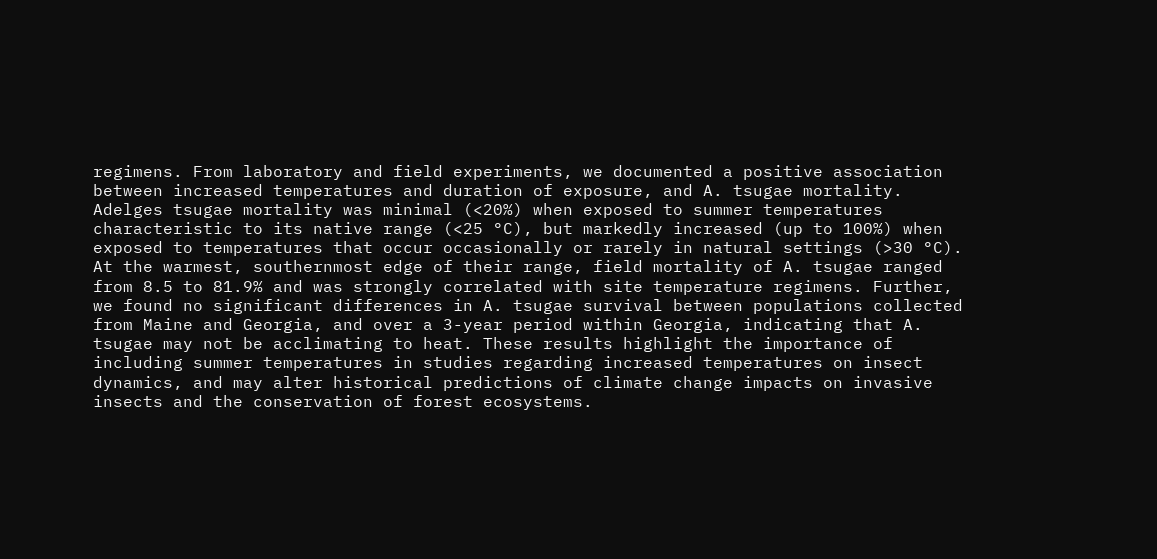regimens. From laboratory and field experiments, we documented a positive association between increased temperatures and duration of exposure, and A. tsugae mortality. Adelges tsugae mortality was minimal (<20%) when exposed to summer temperatures characteristic to its native range (<25 °C), but markedly increased (up to 100%) when exposed to temperatures that occur occasionally or rarely in natural settings (>30 °C). At the warmest, southernmost edge of their range, field mortality of A. tsugae ranged from 8.5 to 81.9% and was strongly correlated with site temperature regimens. Further, we found no significant differences in A. tsugae survival between populations collected from Maine and Georgia, and over a 3-year period within Georgia, indicating that A. tsugae may not be acclimating to heat. These results highlight the importance of including summer temperatures in studies regarding increased temperatures on insect dynamics, and may alter historical predictions of climate change impacts on invasive insects and the conservation of forest ecosystems.